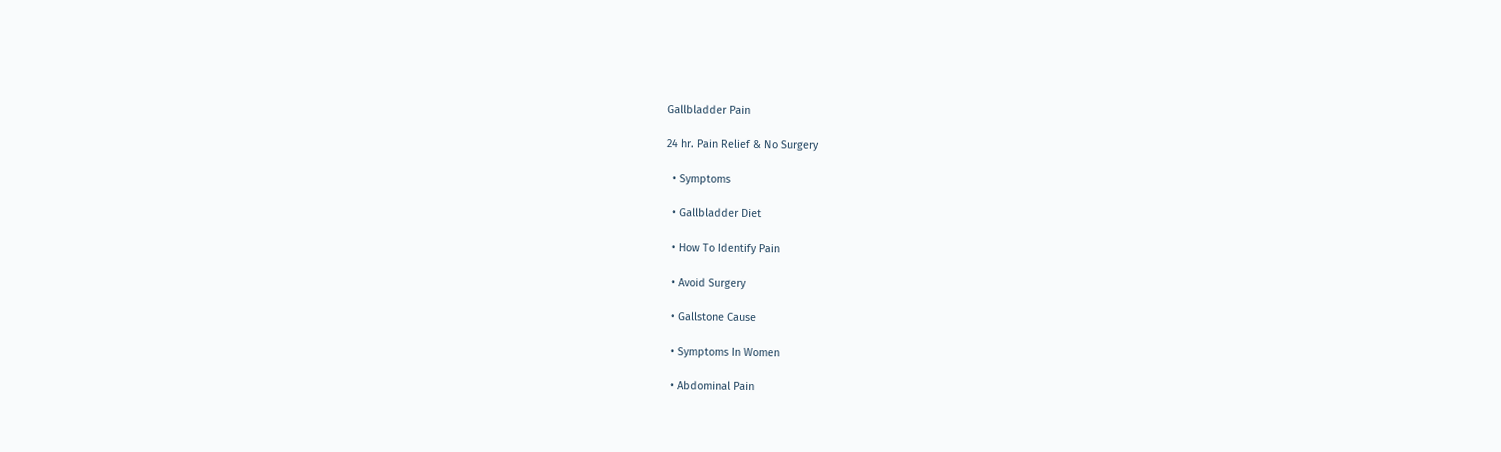Gallbladder Pain

24 hr. Pain Relief & No Surgery

  • Symptoms

  • Gallbladder Diet

  • How To Identify Pain

  • Avoid Surgery

  • Gallstone Cause

  • Symptoms In Women

  • Abdominal Pain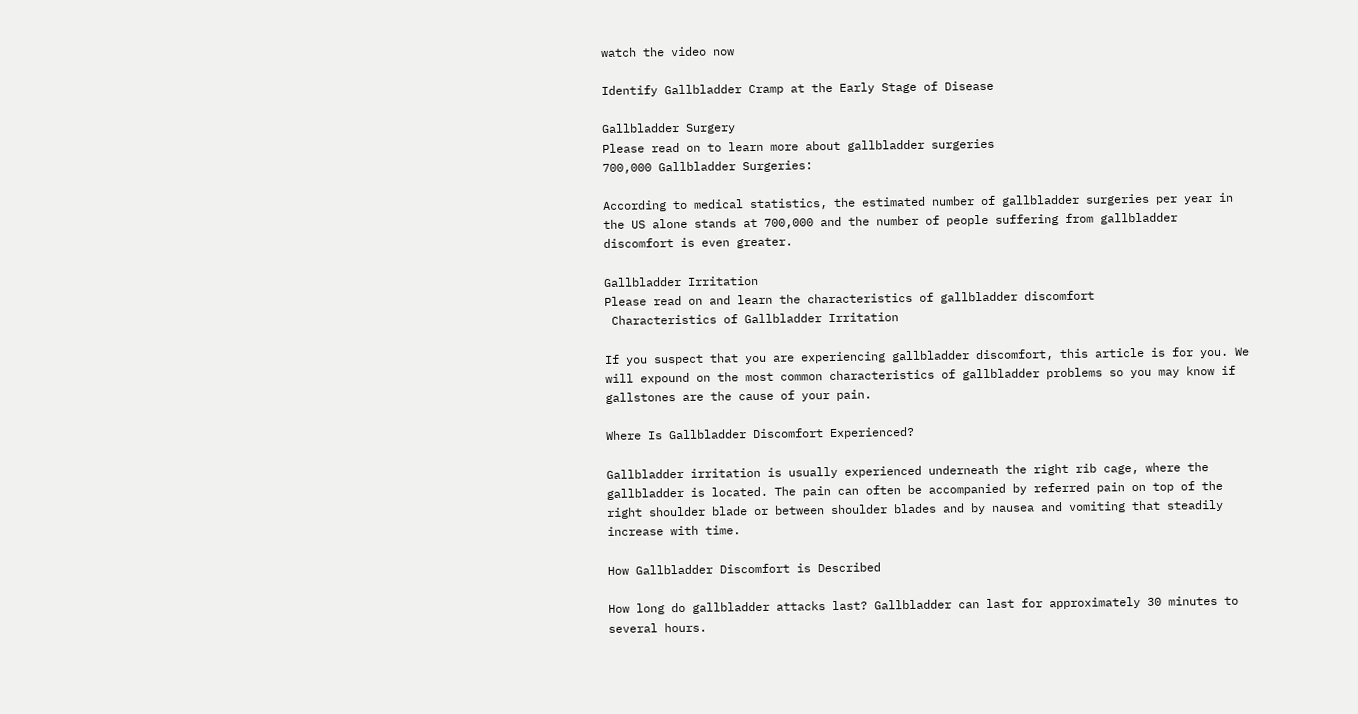watch the video now

Identify Gallbladder Cramp at the Early Stage of Disease

Gallbladder Surgery
Please read on to learn more about gallbladder surgeries
700,000 Gallbladder Surgeries:

According to medical statistics, the estimated number of gallbladder surgeries per year in the US alone stands at 700,000 and the number of people suffering from gallbladder discomfort is even greater.

Gallbladder Irritation
Please read on and learn the characteristics of gallbladder discomfort
 Characteristics of Gallbladder Irritation

If you suspect that you are experiencing gallbladder discomfort, this article is for you. We will expound on the most common characteristics of gallbladder problems so you may know if gallstones are the cause of your pain.

Where Is Gallbladder Discomfort Experienced?

Gallbladder irritation is usually experienced underneath the right rib cage, where the gallbladder is located. The pain can often be accompanied by referred pain on top of the right shoulder blade or between shoulder blades and by nausea and vomiting that steadily increase with time.

How Gallbladder Discomfort is Described

How long do gallbladder attacks last? Gallbladder can last for approximately 30 minutes to several hours.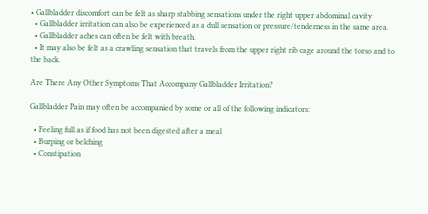• Gallbladder discomfort can be felt as sharp stabbing sensations under the right upper abdominal cavity
  • Gallbladder irritation can also be experienced as a dull sensation or pressure/tenderness in the same area.
  • Gallbladder aches can often be felt with breath.
  • It may also be felt as a crawling sensation that travels from the upper right rib cage around the torso and to the back.

Are There Any Other Symptoms That Accompany Gallbladder Irritation?

Gallbladder Pain may often be accompanied by some or all of the following indicators:

  • Feeling full as if food has not been digested after a meal
  • Burping or belching
  • Constipation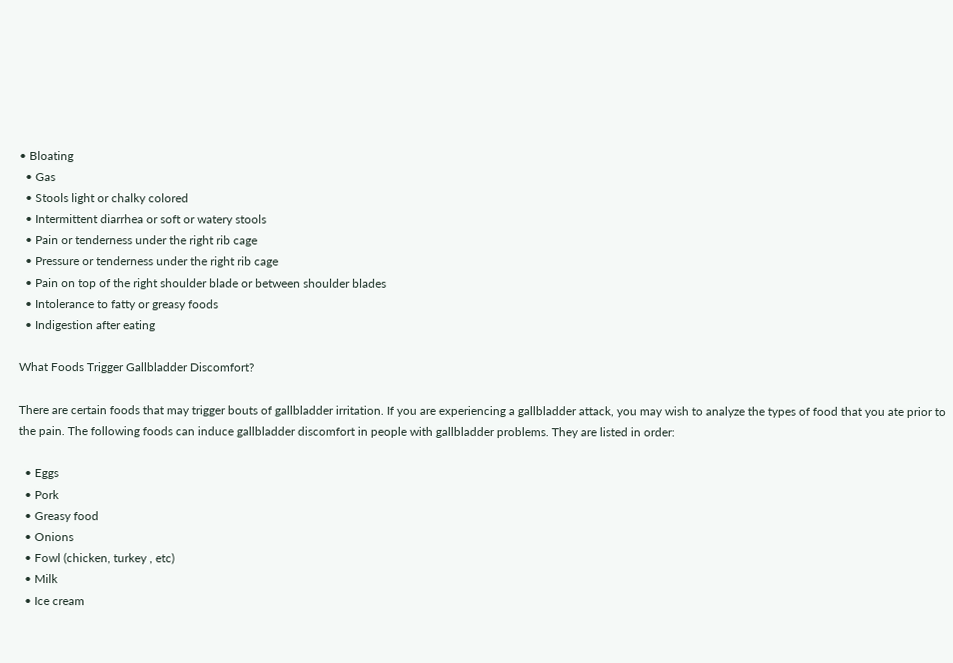• Bloating
  • Gas
  • Stools light or chalky colored
  • Intermittent diarrhea or soft or watery stools
  • Pain or tenderness under the right rib cage
  • Pressure or tenderness under the right rib cage
  • Pain on top of the right shoulder blade or between shoulder blades
  • Intolerance to fatty or greasy foods
  • Indigestion after eating

What Foods Trigger Gallbladder Discomfort?

There are certain foods that may trigger bouts of gallbladder irritation. If you are experiencing a gallbladder attack, you may wish to analyze the types of food that you ate prior to the pain. The following foods can induce gallbladder discomfort in people with gallbladder problems. They are listed in order:

  • Eggs
  • Pork
  • Greasy food
  • Onions
  • Fowl (chicken, turkey , etc)
  • Milk
  • Ice cream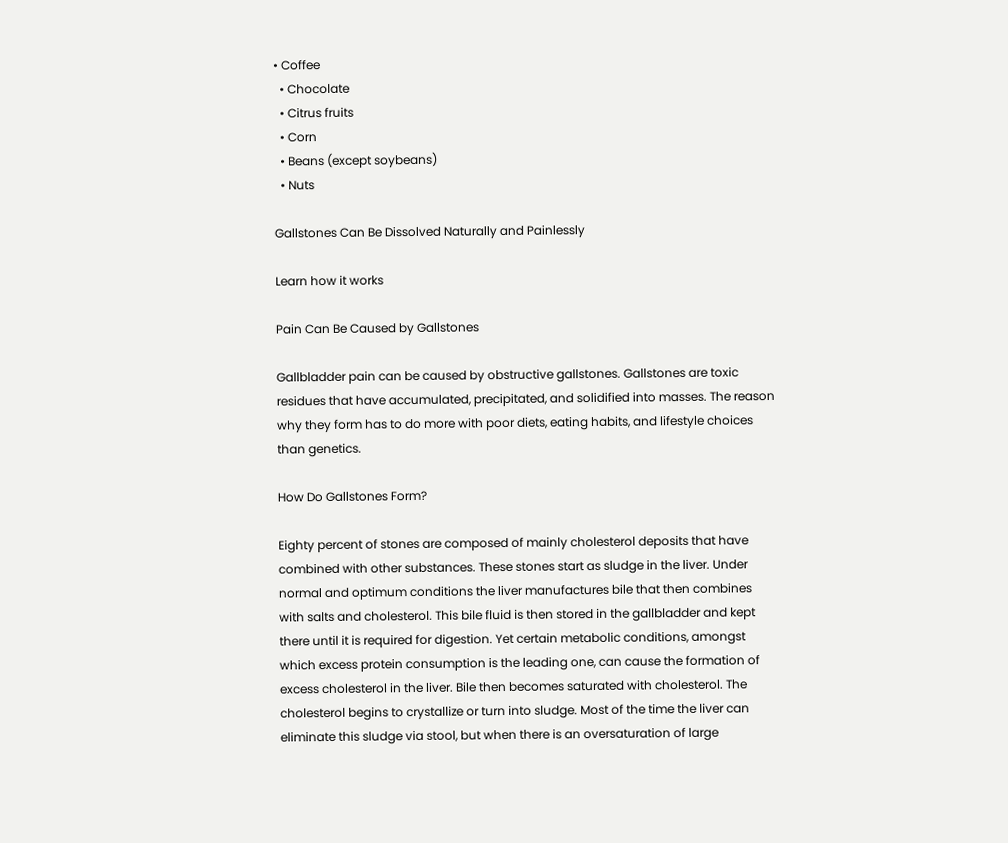• Coffee
  • Chocolate
  • Citrus fruits
  • Corn
  • Beans (except soybeans)
  • Nuts

Gallstones Can Be Dissolved Naturally and Painlessly

Learn how it works

Pain Can Be Caused by Gallstones

Gallbladder pain can be caused by obstructive gallstones. Gallstones are toxic residues that have accumulated, precipitated, and solidified into masses. The reason why they form has to do more with poor diets, eating habits, and lifestyle choices than genetics.

How Do Gallstones Form?

Eighty percent of stones are composed of mainly cholesterol deposits that have combined with other substances. These stones start as sludge in the liver. Under normal and optimum conditions the liver manufactures bile that then combines with salts and cholesterol. This bile fluid is then stored in the gallbladder and kept there until it is required for digestion. Yet certain metabolic conditions, amongst which excess protein consumption is the leading one, can cause the formation of excess cholesterol in the liver. Bile then becomes saturated with cholesterol. The cholesterol begins to crystallize or turn into sludge. Most of the time the liver can eliminate this sludge via stool, but when there is an oversaturation of large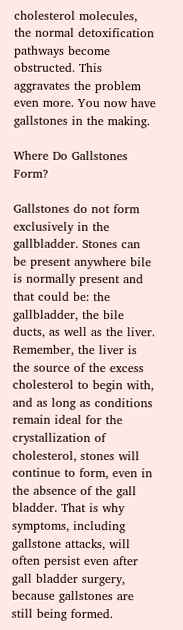cholesterol molecules, the normal detoxification pathways become obstructed. This aggravates the problem even more. You now have gallstones in the making.

Where Do Gallstones Form?

Gallstones do not form exclusively in the gallbladder. Stones can be present anywhere bile is normally present and that could be: the gallbladder, the bile ducts, as well as the liver. Remember, the liver is the source of the excess cholesterol to begin with, and as long as conditions remain ideal for the crystallization of cholesterol, stones will continue to form, even in the absence of the gall bladder. That is why symptoms, including gallstone attacks, will often persist even after gall bladder surgery, because gallstones are still being formed.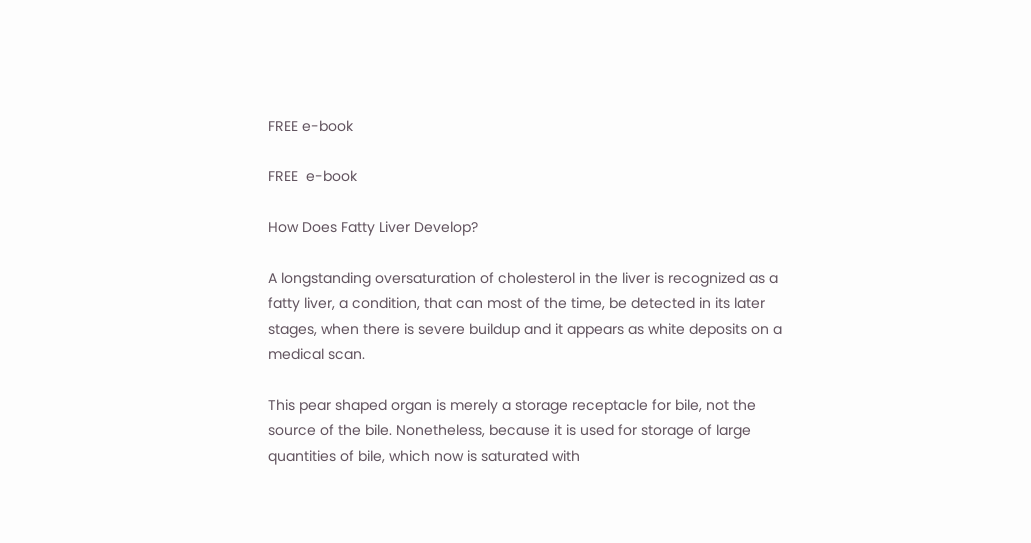FREE e-book

FREE  e-book

How Does Fatty Liver Develop?

A longstanding oversaturation of cholesterol in the liver is recognized as a fatty liver, a condition, that can most of the time, be detected in its later stages, when there is severe buildup and it appears as white deposits on a medical scan.

This pear shaped organ is merely a storage receptacle for bile, not the source of the bile. Nonetheless, because it is used for storage of large quantities of bile, which now is saturated with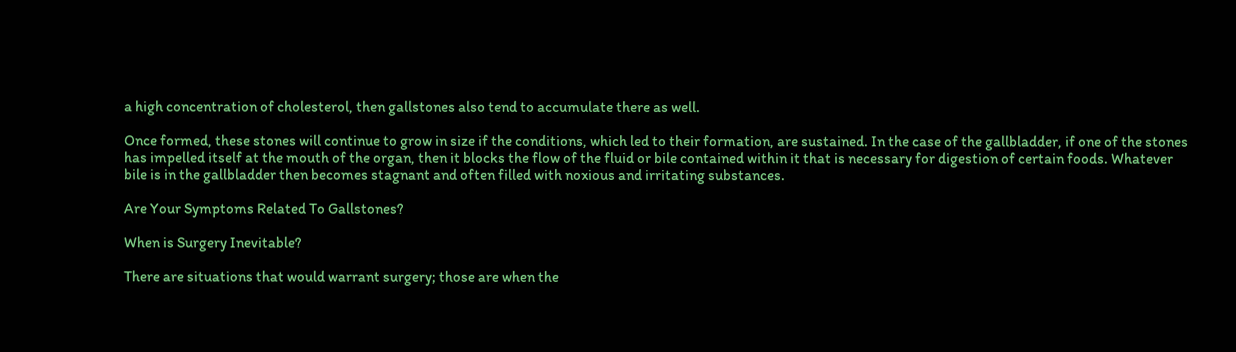a high concentration of cholesterol, then gallstones also tend to accumulate there as well.

Once formed, these stones will continue to grow in size if the conditions, which led to their formation, are sustained. In the case of the gallbladder, if one of the stones has impelled itself at the mouth of the organ, then it blocks the flow of the fluid or bile contained within it that is necessary for digestion of certain foods. Whatever bile is in the gallbladder then becomes stagnant and often filled with noxious and irritating substances.

Are Your Symptoms Related To Gallstones?

When is Surgery Inevitable?

There are situations that would warrant surgery; those are when the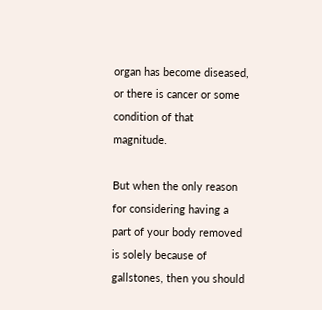organ has become diseased, or there is cancer or some condition of that magnitude.

But when the only reason for considering having a part of your body removed is solely because of gallstones, then you should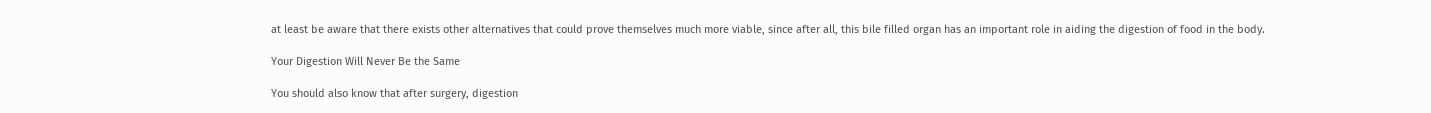at least be aware that there exists other alternatives that could prove themselves much more viable, since after all, this bile filled organ has an important role in aiding the digestion of food in the body.

Your Digestion Will Never Be the Same

You should also know that after surgery, digestion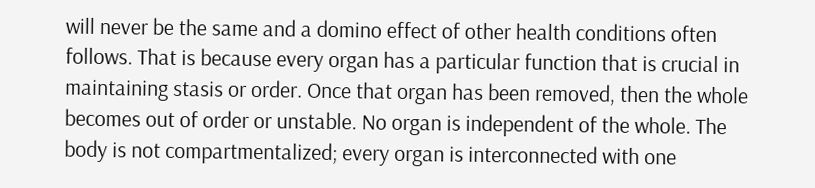will never be the same and a domino effect of other health conditions often follows. That is because every organ has a particular function that is crucial in maintaining stasis or order. Once that organ has been removed, then the whole becomes out of order or unstable. No organ is independent of the whole. The body is not compartmentalized; every organ is interconnected with one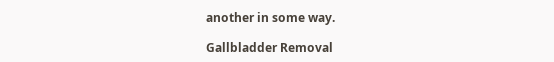another in some way.

Gallbladder Removal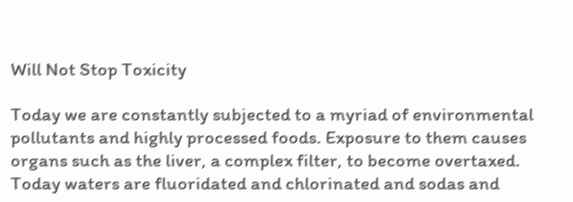Will Not Stop Toxicity

Today we are constantly subjected to a myriad of environmental pollutants and highly processed foods. Exposure to them causes organs such as the liver, a complex filter, to become overtaxed. Today waters are fluoridated and chlorinated and sodas and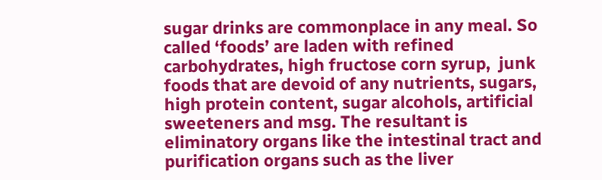sugar drinks are commonplace in any meal. So called ‘foods’ are laden with refined carbohydrates, high fructose corn syrup,  junk foods that are devoid of any nutrients, sugars, high protein content, sugar alcohols, artificial sweeteners and msg. The resultant is eliminatory organs like the intestinal tract and purification organs such as the liver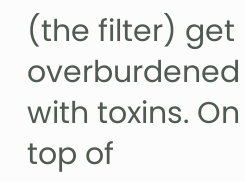(the filter) get overburdened with toxins. On top of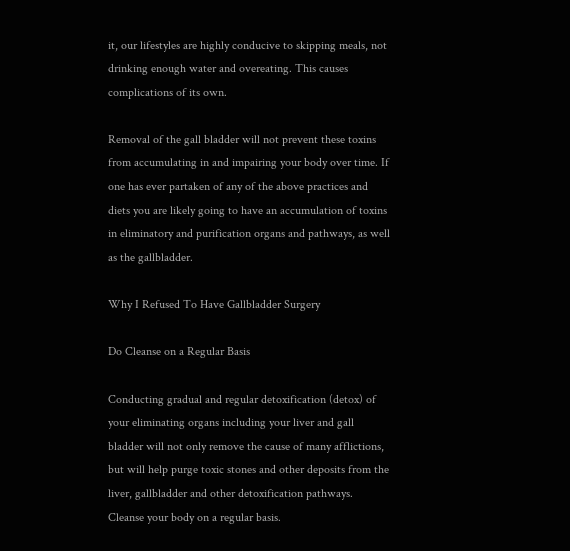it, our lifestyles are highly conducive to skipping meals, not drinking enough water and overeating. This causes complications of its own.

Removal of the gall bladder will not prevent these toxins from accumulating in and impairing your body over time. If one has ever partaken of any of the above practices and diets you are likely going to have an accumulation of toxins in eliminatory and purification organs and pathways, as well as the gallbladder.

Why I Refused To Have Gallbladder Surgery

Do Cleanse on a Regular Basis

Conducting gradual and regular detoxification (detox) of your eliminating organs including your liver and gall bladder will not only remove the cause of many afflictions, but will help purge toxic stones and other deposits from the liver, gallbladder and other detoxification pathways. Cleanse your body on a regular basis.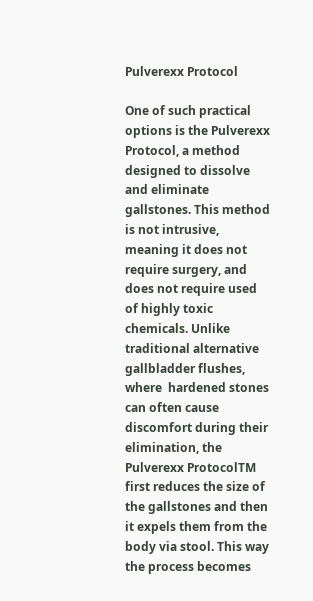Pulverexx Protocol

One of such practical options is the Pulverexx Protocol, a method designed to dissolve and eliminate gallstones. This method is not intrusive, meaning it does not require surgery, and does not require used of highly toxic chemicals. Unlike traditional alternative gallbladder flushes, where  hardened stones can often cause discomfort during their elimination, the Pulverexx ProtocolTM first reduces the size of the gallstones and then it expels them from the body via stool. This way the process becomes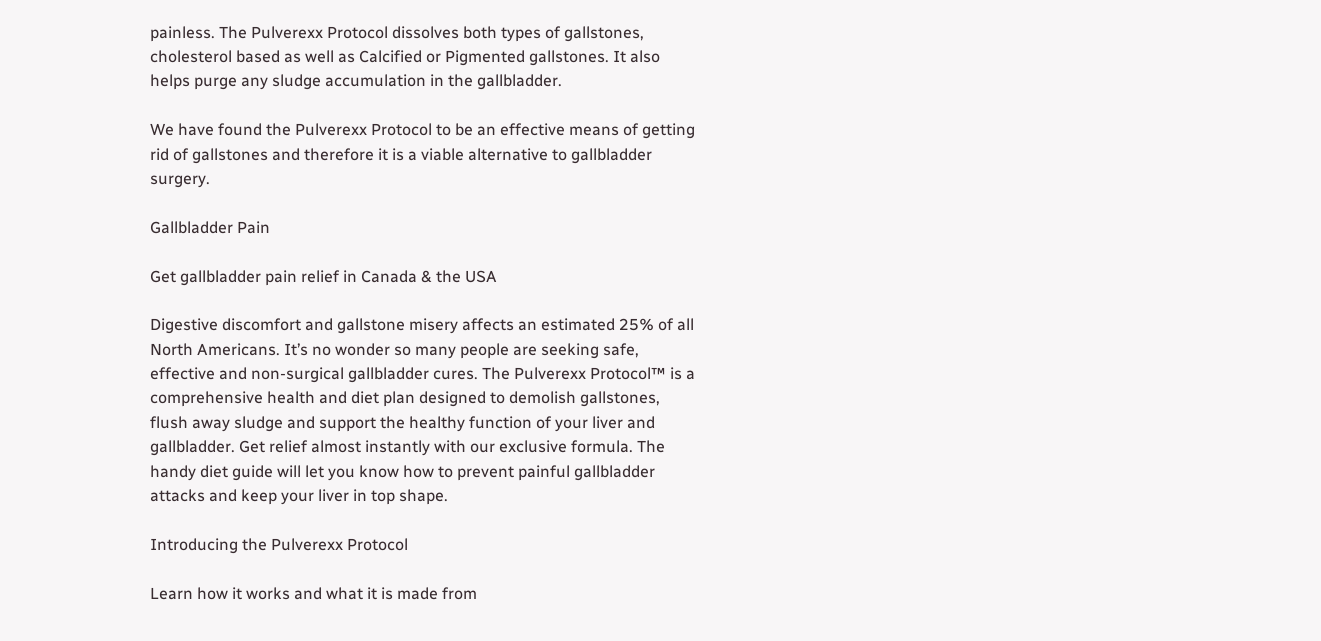painless. The Pulverexx Protocol dissolves both types of gallstones, cholesterol based as well as Calcified or Pigmented gallstones. It also helps purge any sludge accumulation in the gallbladder.

We have found the Pulverexx Protocol to be an effective means of getting rid of gallstones and therefore it is a viable alternative to gallbladder surgery.

Gallbladder Pain

Get gallbladder pain relief in Canada & the USA

Digestive discomfort and gallstone misery affects an estimated 25% of all North Americans. It’s no wonder so many people are seeking safe, effective and non-surgical gallbladder cures. The Pulverexx Protocol™ is a comprehensive health and diet plan designed to demolish gallstones, flush away sludge and support the healthy function of your liver and gallbladder. Get relief almost instantly with our exclusive formula. The handy diet guide will let you know how to prevent painful gallbladder attacks and keep your liver in top shape.

Introducing the Pulverexx Protocol

Learn how it works and what it is made from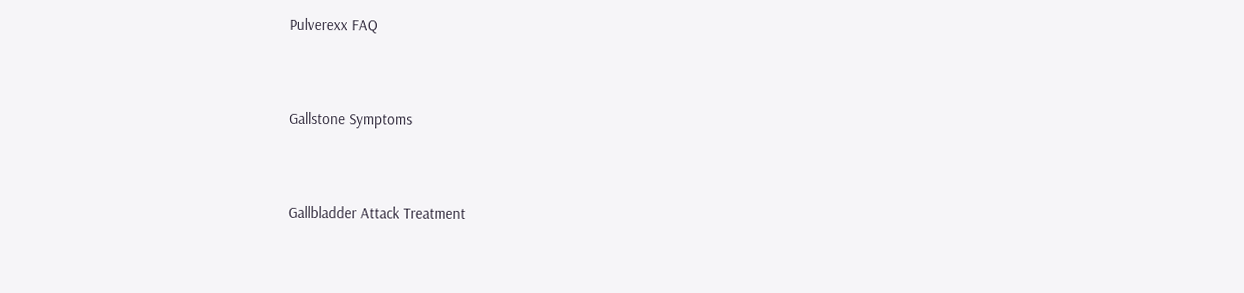Pulverexx FAQ


Gallstone Symptoms


Gallbladder Attack Treatment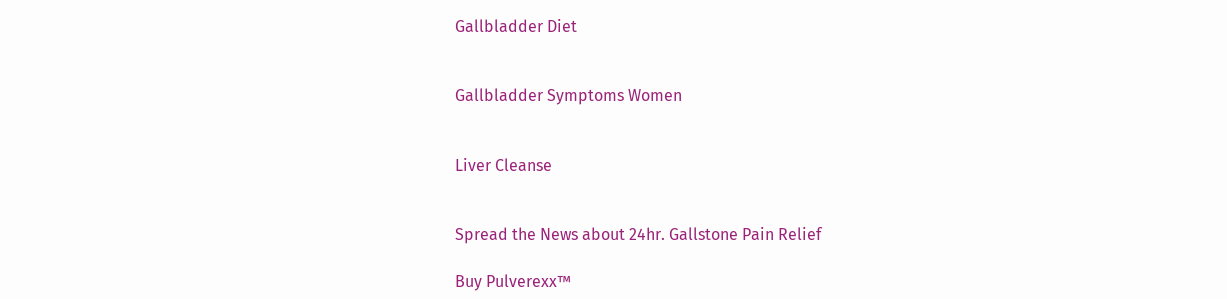Gallbladder Diet


Gallbladder Symptoms Women


Liver Cleanse


Spread the News about 24hr. Gallstone Pain Relief

Buy Pulverexx™